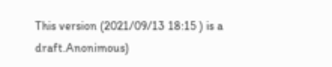This version (2021/09/13 18:15 ) is a draft.Anonimous)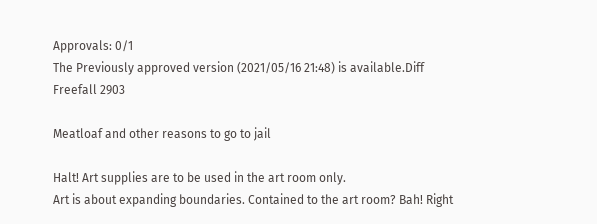Approvals: 0/1
The Previously approved version (2021/05/16 21:48) is available.Diff
Freefall 2903

Meatloaf and other reasons to go to jail

Halt! Art supplies are to be used in the art room only.
Art is about expanding boundaries. Contained to the art room? Bah! Right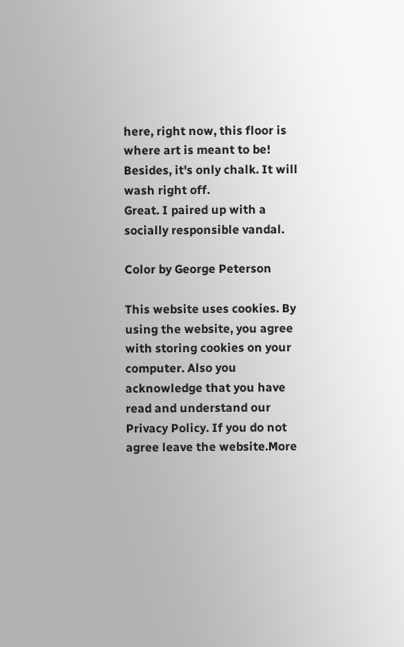here, right now, this floor is where art is meant to be!
Besides, it's only chalk. It will wash right off.
Great. I paired up with a socially responsible vandal.

Color by George Peterson

This website uses cookies. By using the website, you agree with storing cookies on your computer. Also you acknowledge that you have read and understand our Privacy Policy. If you do not agree leave the website.More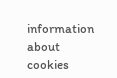information about cookies